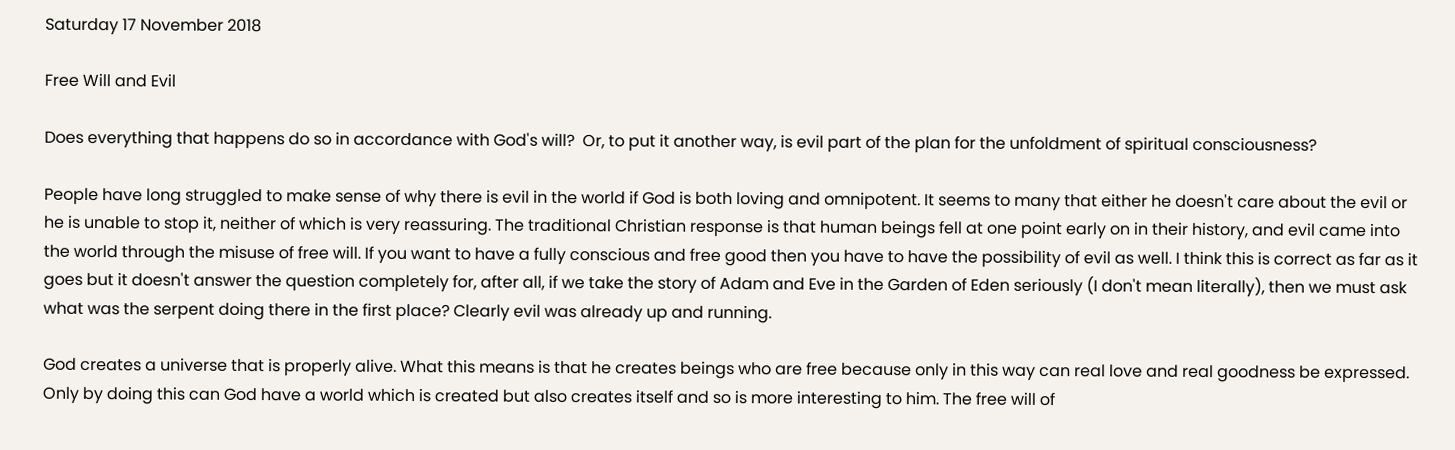Saturday 17 November 2018

Free Will and Evil

Does everything that happens do so in accordance with God's will?  Or, to put it another way, is evil part of the plan for the unfoldment of spiritual consciousness?

People have long struggled to make sense of why there is evil in the world if God is both loving and omnipotent. It seems to many that either he doesn't care about the evil or he is unable to stop it, neither of which is very reassuring. The traditional Christian response is that human beings fell at one point early on in their history, and evil came into the world through the misuse of free will. If you want to have a fully conscious and free good then you have to have the possibility of evil as well. I think this is correct as far as it goes but it doesn't answer the question completely for, after all, if we take the story of Adam and Eve in the Garden of Eden seriously (I don't mean literally), then we must ask what was the serpent doing there in the first place? Clearly evil was already up and running.

God creates a universe that is properly alive. What this means is that he creates beings who are free because only in this way can real love and real goodness be expressed. Only by doing this can God have a world which is created but also creates itself and so is more interesting to him. The free will of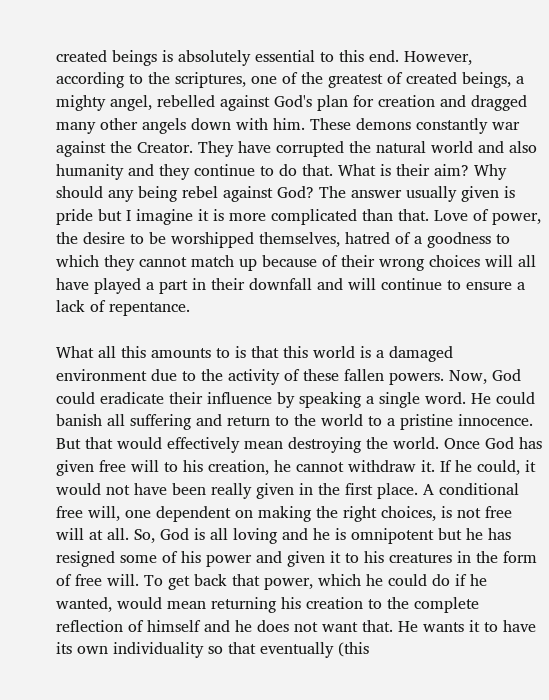created beings is absolutely essential to this end. However, according to the scriptures, one of the greatest of created beings, a mighty angel, rebelled against God's plan for creation and dragged many other angels down with him. These demons constantly war against the Creator. They have corrupted the natural world and also humanity and they continue to do that. What is their aim? Why should any being rebel against God? The answer usually given is pride but I imagine it is more complicated than that. Love of power, the desire to be worshipped themselves, hatred of a goodness to which they cannot match up because of their wrong choices will all have played a part in their downfall and will continue to ensure a lack of repentance.

What all this amounts to is that this world is a damaged environment due to the activity of these fallen powers. Now, God could eradicate their influence by speaking a single word. He could banish all suffering and return to the world to a pristine innocence. But that would effectively mean destroying the world. Once God has given free will to his creation, he cannot withdraw it. If he could, it would not have been really given in the first place. A conditional free will, one dependent on making the right choices, is not free will at all. So, God is all loving and he is omnipotent but he has resigned some of his power and given it to his creatures in the form of free will. To get back that power, which he could do if he wanted, would mean returning his creation to the complete reflection of himself and he does not want that. He wants it to have its own individuality so that eventually (this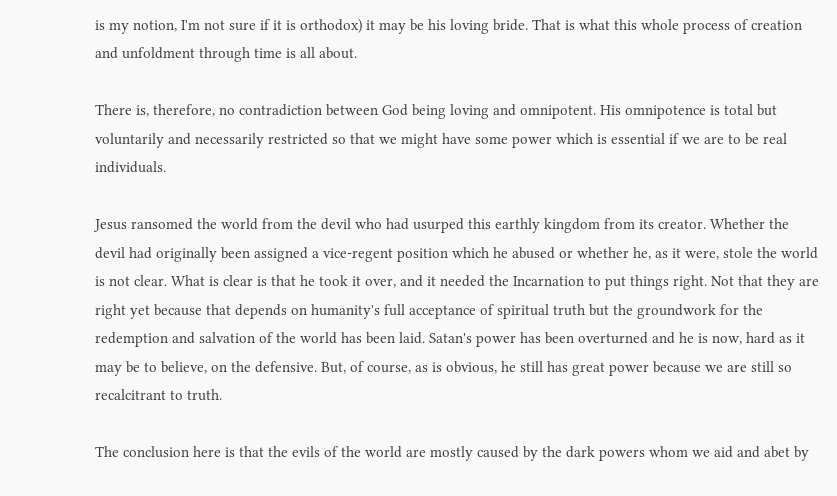is my notion, I'm not sure if it is orthodox) it may be his loving bride. That is what this whole process of creation and unfoldment through time is all about.

There is, therefore, no contradiction between God being loving and omnipotent. His omnipotence is total but voluntarily and necessarily restricted so that we might have some power which is essential if we are to be real individuals.

Jesus ransomed the world from the devil who had usurped this earthly kingdom from its creator. Whether the devil had originally been assigned a vice-regent position which he abused or whether he, as it were, stole the world is not clear. What is clear is that he took it over, and it needed the Incarnation to put things right. Not that they are right yet because that depends on humanity's full acceptance of spiritual truth but the groundwork for the redemption and salvation of the world has been laid. Satan's power has been overturned and he is now, hard as it may be to believe, on the defensive. But, of course, as is obvious, he still has great power because we are still so recalcitrant to truth.

The conclusion here is that the evils of the world are mostly caused by the dark powers whom we aid and abet by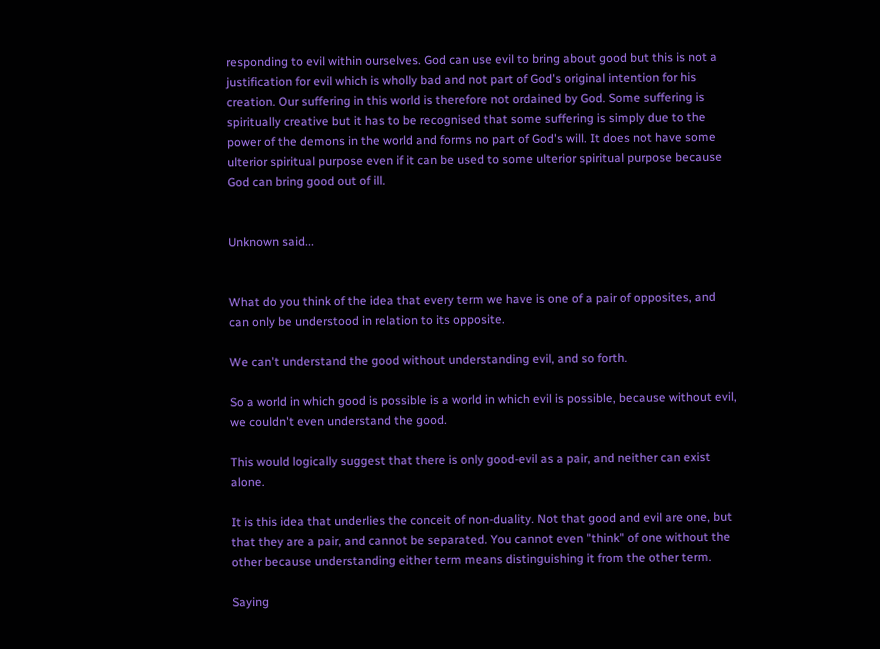responding to evil within ourselves. God can use evil to bring about good but this is not a justification for evil which is wholly bad and not part of God's original intention for his creation. Our suffering in this world is therefore not ordained by God. Some suffering is spiritually creative but it has to be recognised that some suffering is simply due to the power of the demons in the world and forms no part of God's will. It does not have some ulterior spiritual purpose even if it can be used to some ulterior spiritual purpose because God can bring good out of ill.


Unknown said...


What do you think of the idea that every term we have is one of a pair of opposites, and can only be understood in relation to its opposite.

We can't understand the good without understanding evil, and so forth.

So a world in which good is possible is a world in which evil is possible, because without evil, we couldn't even understand the good.

This would logically suggest that there is only good-evil as a pair, and neither can exist alone.

It is this idea that underlies the conceit of non-duality. Not that good and evil are one, but that they are a pair, and cannot be separated. You cannot even "think" of one without the other because understanding either term means distinguishing it from the other term.

Saying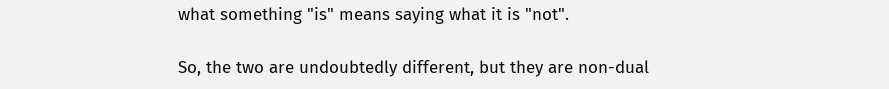what something "is" means saying what it is "not".

So, the two are undoubtedly different, but they are non-dual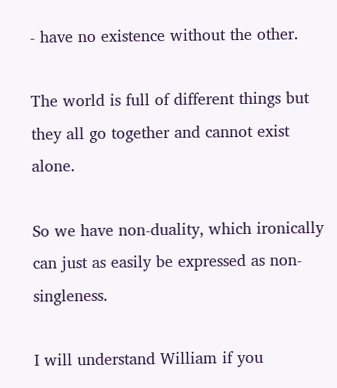- have no existence without the other.

The world is full of different things but they all go together and cannot exist alone.

So we have non-duality, which ironically can just as easily be expressed as non-singleness.

I will understand William if you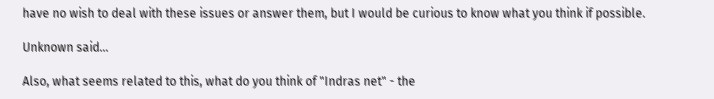have no wish to deal with these issues or answer them, but I would be curious to know what you think if possible.

Unknown said...

Also, what seems related to this, what do you think of "Indras net" - the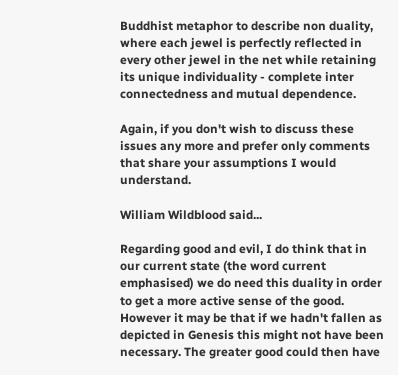Buddhist metaphor to describe non duality, where each jewel is perfectly reflected in every other jewel in the net while retaining its unique individuality - complete inter connectedness and mutual dependence.

Again, if you don't wish to discuss these issues any more and prefer only comments that share your assumptions I would understand.

William Wildblood said...

Regarding good and evil, I do think that in our current state (the word current emphasised) we do need this duality in order to get a more active sense of the good. However it may be that if we hadn't fallen as depicted in Genesis this might not have been necessary. The greater good could then have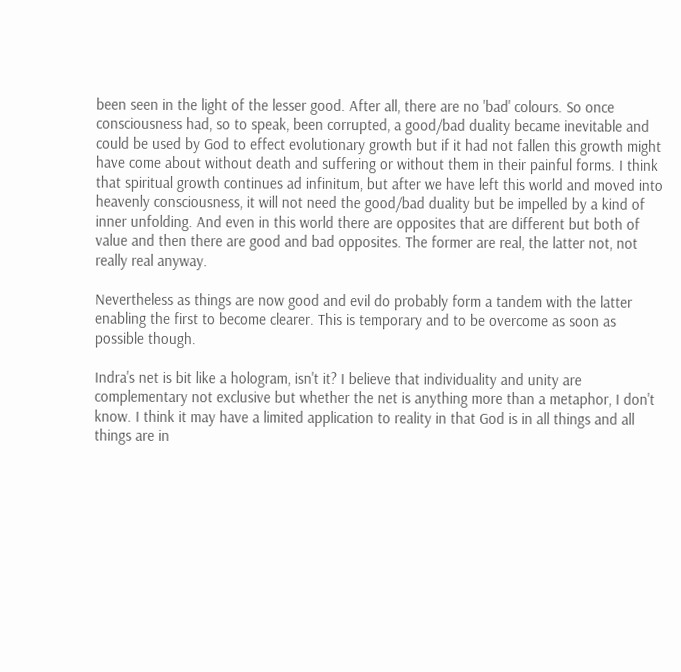been seen in the light of the lesser good. After all, there are no 'bad' colours. So once consciousness had, so to speak, been corrupted, a good/bad duality became inevitable and could be used by God to effect evolutionary growth but if it had not fallen this growth might have come about without death and suffering or without them in their painful forms. I think that spiritual growth continues ad infinitum, but after we have left this world and moved into heavenly consciousness, it will not need the good/bad duality but be impelled by a kind of inner unfolding. And even in this world there are opposites that are different but both of value and then there are good and bad opposites. The former are real, the latter not, not really real anyway.

Nevertheless as things are now good and evil do probably form a tandem with the latter enabling the first to become clearer. This is temporary and to be overcome as soon as possible though.

Indra's net is bit like a hologram, isn't it? I believe that individuality and unity are complementary not exclusive but whether the net is anything more than a metaphor, I don't know. I think it may have a limited application to reality in that God is in all things and all things are in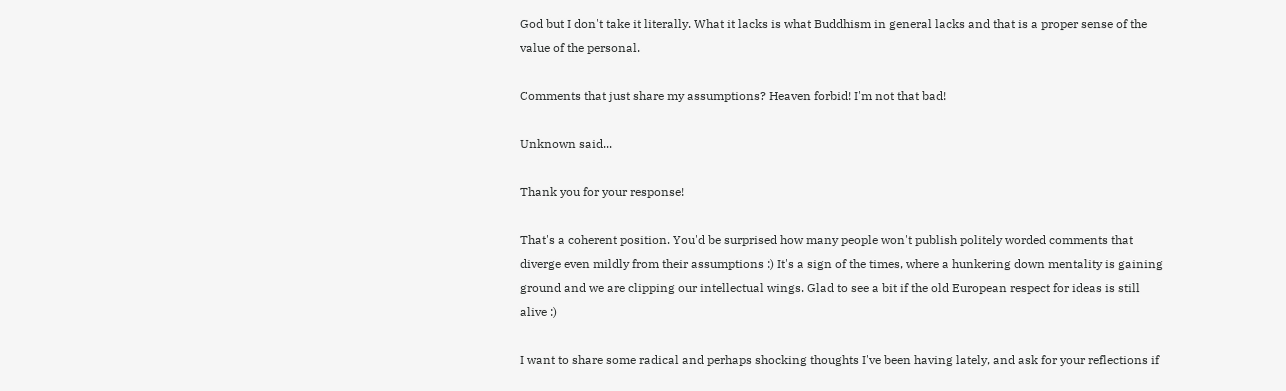God but I don't take it literally. What it lacks is what Buddhism in general lacks and that is a proper sense of the value of the personal.

Comments that just share my assumptions? Heaven forbid! I'm not that bad!

Unknown said...

Thank you for your response!

That's a coherent position. You'd be surprised how many people won't publish politely worded comments that diverge even mildly from their assumptions :) It's a sign of the times, where a hunkering down mentality is gaining ground and we are clipping our intellectual wings. Glad to see a bit if the old European respect for ideas is still alive :)

I want to share some radical and perhaps shocking thoughts I've been having lately, and ask for your reflections if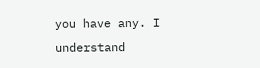you have any. I understand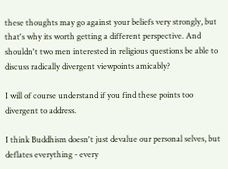these thoughts may go against your beliefs very strongly, but that's why its worth getting a different perspective. And shouldn't two men interested in religious questions be able to discuss radically divergent viewpoints amicably?

I will of course understand if you find these points too divergent to address.

I think Buddhism doesn't just devalue our personal selves, but deflates everything - every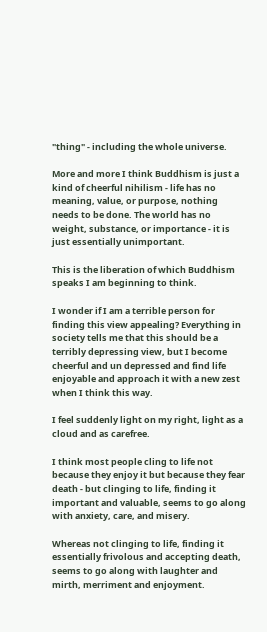"thing" - including the whole universe.

More and more I think Buddhism is just a kind of cheerful nihilism - life has no meaning, value, or purpose, nothing needs to be done. The world has no weight, substance, or importance - it is just essentially unimportant.

This is the liberation of which Buddhism speaks I am beginning to think.

I wonder if I am a terrible person for finding this view appealing? Everything in society tells me that this should be a terribly depressing view, but I become cheerful and un depressed and find life enjoyable and approach it with a new zest when I think this way.

I feel suddenly light on my right, light as a cloud and as carefree.

I think most people cling to life not because they enjoy it but because they fear death - but clinging to life, finding it important and valuable, seems to go along with anxiety, care, and misery.

Whereas not clinging to life, finding it essentially frivolous and accepting death, seems to go along with laughter and mirth, merriment and enjoyment.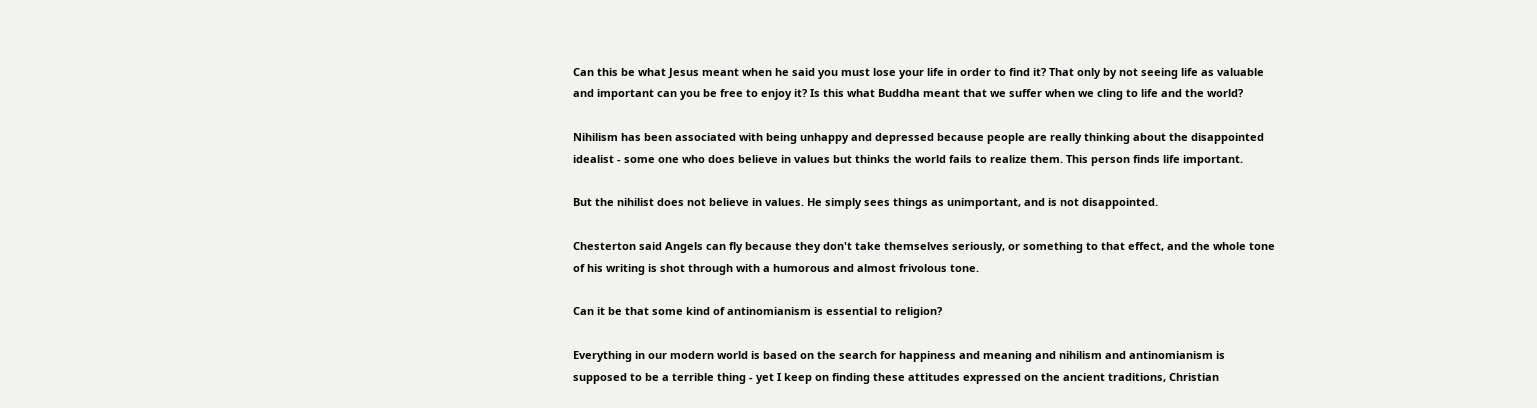Can this be what Jesus meant when he said you must lose your life in order to find it? That only by not seeing life as valuable and important can you be free to enjoy it? Is this what Buddha meant that we suffer when we cling to life and the world?

Nihilism has been associated with being unhappy and depressed because people are really thinking about the disappointed idealist - some one who does believe in values but thinks the world fails to realize them. This person finds life important.

But the nihilist does not believe in values. He simply sees things as unimportant, and is not disappointed.

Chesterton said Angels can fly because they don't take themselves seriously, or something to that effect, and the whole tone of his writing is shot through with a humorous and almost frivolous tone.

Can it be that some kind of antinomianism is essential to religion?

Everything in our modern world is based on the search for happiness and meaning and nihilism and antinomianism is supposed to be a terrible thing - yet I keep on finding these attitudes expressed on the ancient traditions, Christian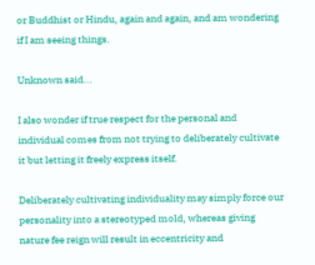or Buddhist or Hindu, again and again, and am wondering if I am seeing things.

Unknown said...

I also wonder if true respect for the personal and individual comes from not trying to deliberately cultivate it but letting it freely express itself.

Deliberately cultivating individuality may simply force our personality into a stereotyped mold, whereas giving nature fee reign will result in eccentricity and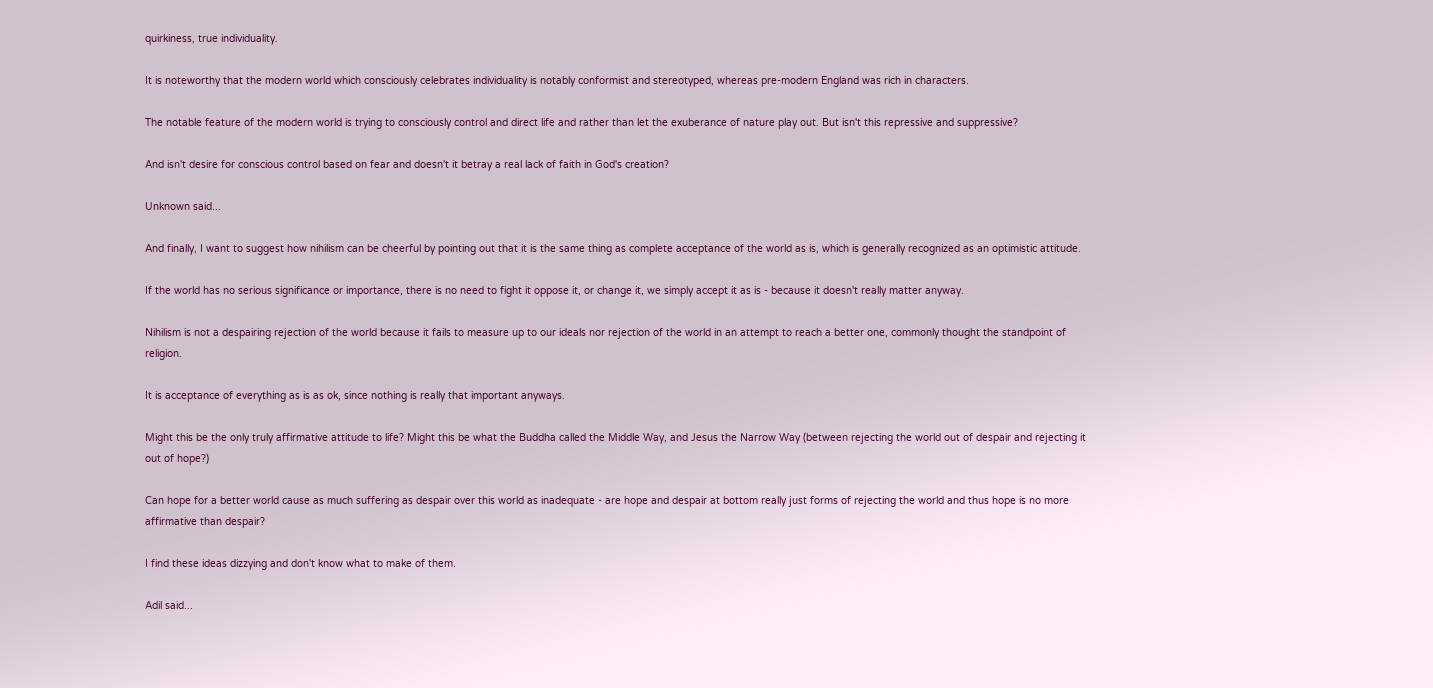quirkiness, true individuality.

It is noteworthy that the modern world which consciously celebrates individuality is notably conformist and stereotyped, whereas pre-modern England was rich in characters.

The notable feature of the modern world is trying to consciously control and direct life and rather than let the exuberance of nature play out. But isn't this repressive and suppressive?

And isn't desire for conscious control based on fear and doesn't it betray a real lack of faith in God's creation?

Unknown said...

And finally, I want to suggest how nihilism can be cheerful by pointing out that it is the same thing as complete acceptance of the world as is, which is generally recognized as an optimistic attitude.

If the world has no serious significance or importance, there is no need to fight it oppose it, or change it, we simply accept it as is - because it doesn't really matter anyway.

Nihilism is not a despairing rejection of the world because it fails to measure up to our ideals nor rejection of the world in an attempt to reach a better one, commonly thought the standpoint of religion.

It is acceptance of everything as is as ok, since nothing is really that important anyways.

Might this be the only truly affirmative attitude to life? Might this be what the Buddha called the Middle Way, and Jesus the Narrow Way (between rejecting the world out of despair and rejecting it out of hope?)

Can hope for a better world cause as much suffering as despair over this world as inadequate - are hope and despair at bottom really just forms of rejecting the world and thus hope is no more affirmative than despair?

I find these ideas dizzying and don't know what to make of them.

Adil said...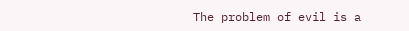The problem of evil is a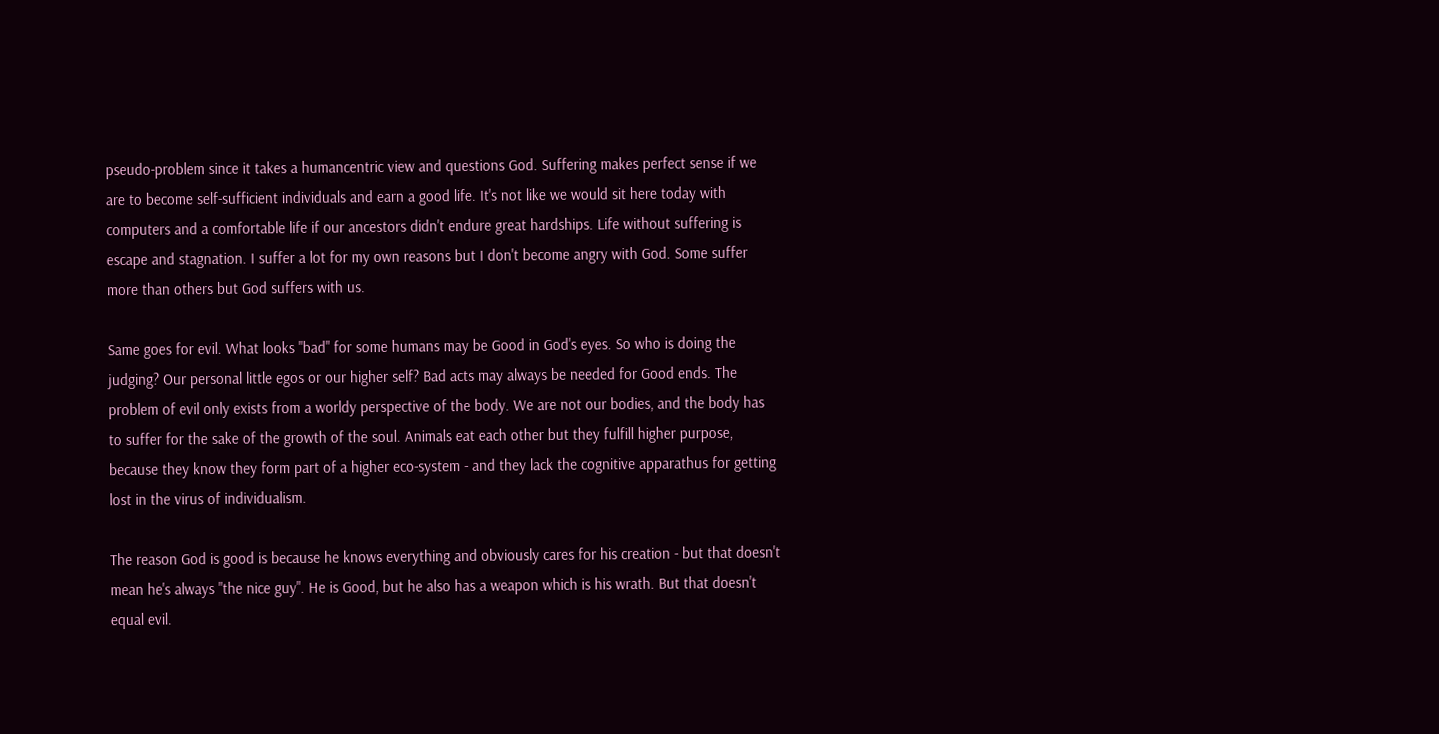pseudo-problem since it takes a humancentric view and questions God. Suffering makes perfect sense if we are to become self-sufficient individuals and earn a good life. It's not like we would sit here today with computers and a comfortable life if our ancestors didn't endure great hardships. Life without suffering is escape and stagnation. I suffer a lot for my own reasons but I don't become angry with God. Some suffer more than others but God suffers with us.

Same goes for evil. What looks "bad" for some humans may be Good in God's eyes. So who is doing the judging? Our personal little egos or our higher self? Bad acts may always be needed for Good ends. The problem of evil only exists from a worldy perspective of the body. We are not our bodies, and the body has to suffer for the sake of the growth of the soul. Animals eat each other but they fulfill higher purpose, because they know they form part of a higher eco-system - and they lack the cognitive apparathus for getting lost in the virus of individualism.

The reason God is good is because he knows everything and obviously cares for his creation - but that doesn't mean he's always "the nice guy". He is Good, but he also has a weapon which is his wrath. But that doesn't equal evil.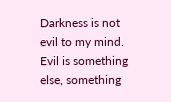Darkness is not evil to my mind. Evil is something else, something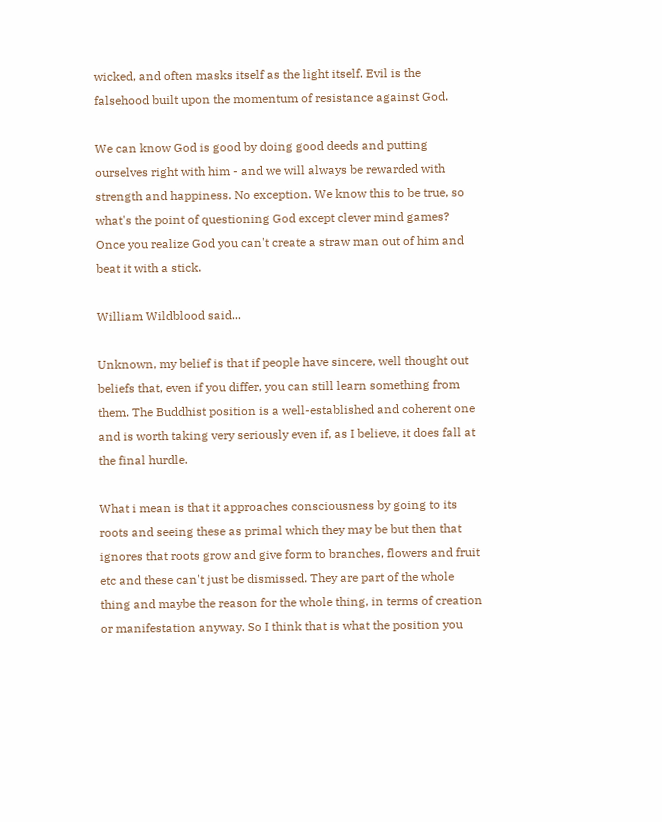wicked, and often masks itself as the light itself. Evil is the falsehood built upon the momentum of resistance against God.

We can know God is good by doing good deeds and putting ourselves right with him - and we will always be rewarded with strength and happiness. No exception. We know this to be true, so what's the point of questioning God except clever mind games? Once you realize God you can't create a straw man out of him and beat it with a stick.

William Wildblood said...

Unknown, my belief is that if people have sincere, well thought out beliefs that, even if you differ, you can still learn something from them. The Buddhist position is a well-established and coherent one and is worth taking very seriously even if, as I believe, it does fall at the final hurdle.

What i mean is that it approaches consciousness by going to its roots and seeing these as primal which they may be but then that ignores that roots grow and give form to branches, flowers and fruit etc and these can't just be dismissed. They are part of the whole thing and maybe the reason for the whole thing, in terms of creation or manifestation anyway. So I think that is what the position you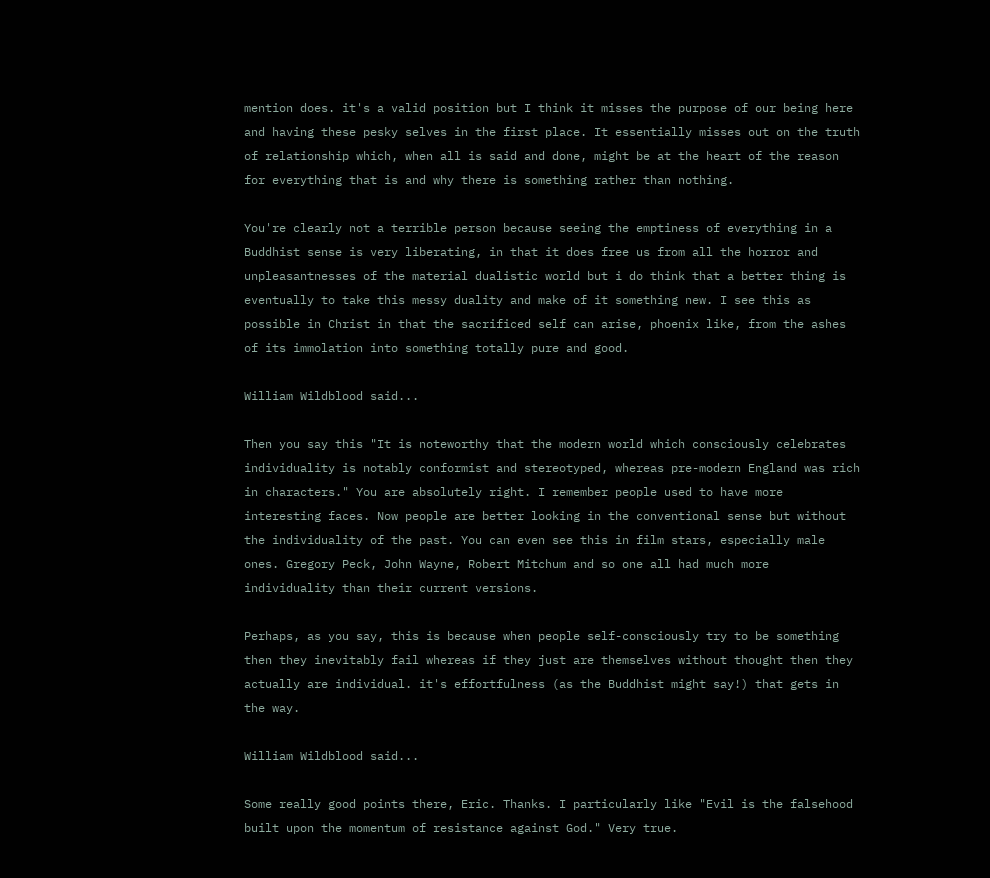mention does. it's a valid position but I think it misses the purpose of our being here and having these pesky selves in the first place. It essentially misses out on the truth of relationship which, when all is said and done, might be at the heart of the reason for everything that is and why there is something rather than nothing.

You're clearly not a terrible person because seeing the emptiness of everything in a Buddhist sense is very liberating, in that it does free us from all the horror and unpleasantnesses of the material dualistic world but i do think that a better thing is eventually to take this messy duality and make of it something new. I see this as possible in Christ in that the sacrificed self can arise, phoenix like, from the ashes of its immolation into something totally pure and good.

William Wildblood said...

Then you say this "It is noteworthy that the modern world which consciously celebrates individuality is notably conformist and stereotyped, whereas pre-modern England was rich in characters." You are absolutely right. I remember people used to have more interesting faces. Now people are better looking in the conventional sense but without the individuality of the past. You can even see this in film stars, especially male ones. Gregory Peck, John Wayne, Robert Mitchum and so one all had much more individuality than their current versions.

Perhaps, as you say, this is because when people self-consciously try to be something then they inevitably fail whereas if they just are themselves without thought then they actually are individual. it's effortfulness (as the Buddhist might say!) that gets in the way.

William Wildblood said...

Some really good points there, Eric. Thanks. I particularly like "Evil is the falsehood built upon the momentum of resistance against God." Very true.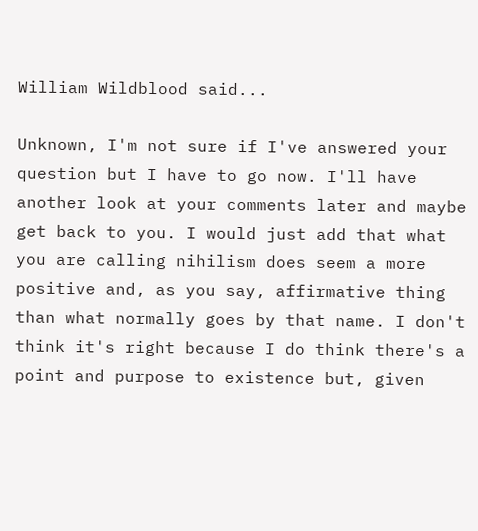William Wildblood said...

Unknown, I'm not sure if I've answered your question but I have to go now. I'll have another look at your comments later and maybe get back to you. I would just add that what you are calling nihilism does seem a more positive and, as you say, affirmative thing than what normally goes by that name. I don't think it's right because I do think there's a point and purpose to existence but, given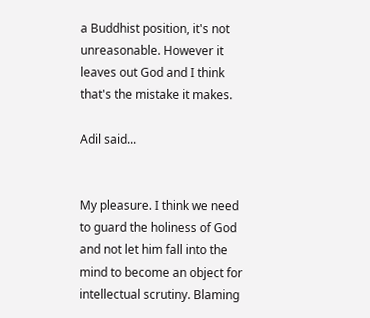a Buddhist position, it's not unreasonable. However it leaves out God and I think that's the mistake it makes.

Adil said...


My pleasure. I think we need to guard the holiness of God and not let him fall into the mind to become an object for intellectual scrutiny. Blaming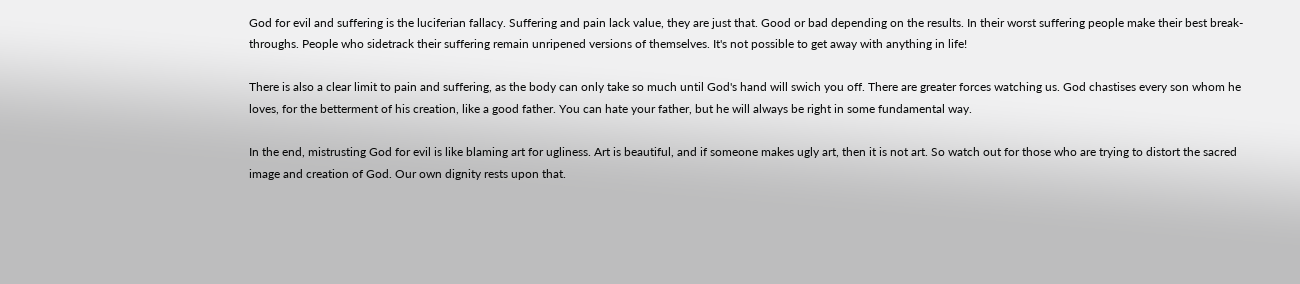God for evil and suffering is the luciferian fallacy. Suffering and pain lack value, they are just that. Good or bad depending on the results. In their worst suffering people make their best break-throughs. People who sidetrack their suffering remain unripened versions of themselves. It's not possible to get away with anything in life!

There is also a clear limit to pain and suffering, as the body can only take so much until God's hand will swich you off. There are greater forces watching us. God chastises every son whom he loves, for the betterment of his creation, like a good father. You can hate your father, but he will always be right in some fundamental way.

In the end, mistrusting God for evil is like blaming art for ugliness. Art is beautiful, and if someone makes ugly art, then it is not art. So watch out for those who are trying to distort the sacred image and creation of God. Our own dignity rests upon that.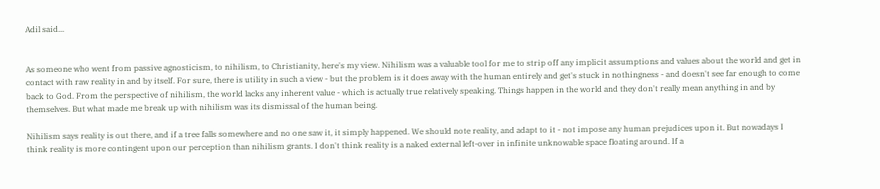Adil said...


As someone who went from passive agnosticism, to nihilism, to Christianity, here's my view. Nihilism was a valuable tool for me to strip off any implicit assumptions and values about the world and get in contact with raw reality in and by itself. For sure, there is utility in such a view - but the problem is it does away with the human entirely and get's stuck in nothingness - and doesn't see far enough to come back to God. From the perspective of nihilism, the world lacks any inherent value - which is actually true relatively speaking. Things happen in the world and they don't really mean anything in and by themselves. But what made me break up with nihilism was its dismissal of the human being.

Nihilism says reality is out there, and if a tree falls somewhere and no one saw it, it simply happened. We should note reality, and adapt to it - not impose any human prejudices upon it. But nowadays I think reality is more contingent upon our perception than nihilism grants. I don't think reality is a naked external left-over in infinite unknowable space floating around. If a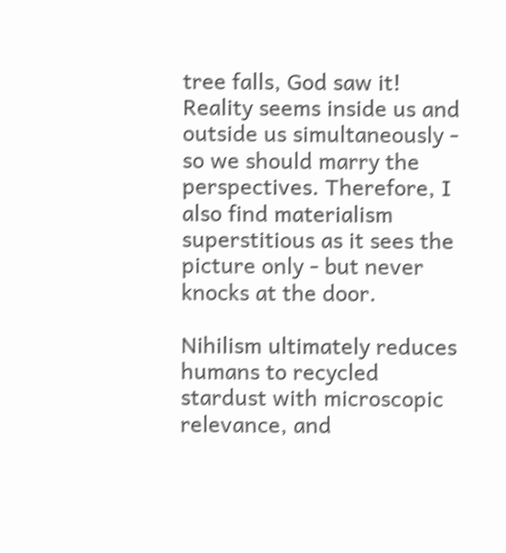tree falls, God saw it! Reality seems inside us and outside us simultaneously - so we should marry the perspectives. Therefore, I also find materialism superstitious as it sees the picture only - but never knocks at the door.

Nihilism ultimately reduces humans to recycled stardust with microscopic relevance, and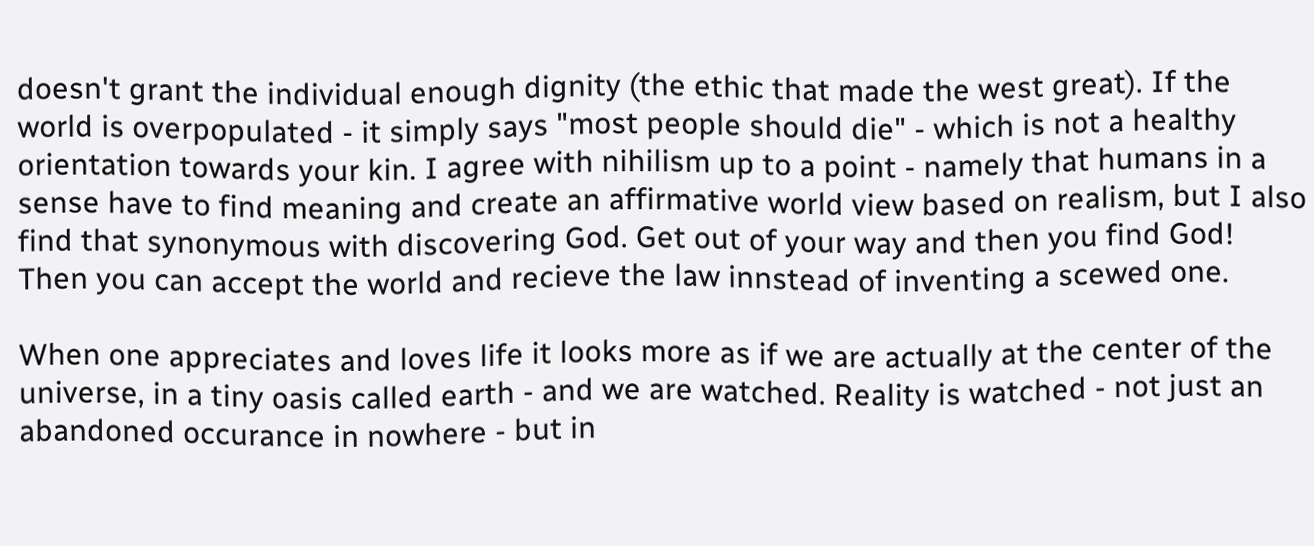doesn't grant the individual enough dignity (the ethic that made the west great). If the world is overpopulated - it simply says "most people should die" - which is not a healthy orientation towards your kin. I agree with nihilism up to a point - namely that humans in a sense have to find meaning and create an affirmative world view based on realism, but I also find that synonymous with discovering God. Get out of your way and then you find God! Then you can accept the world and recieve the law innstead of inventing a scewed one.

When one appreciates and loves life it looks more as if we are actually at the center of the universe, in a tiny oasis called earth - and we are watched. Reality is watched - not just an abandoned occurance in nowhere - but in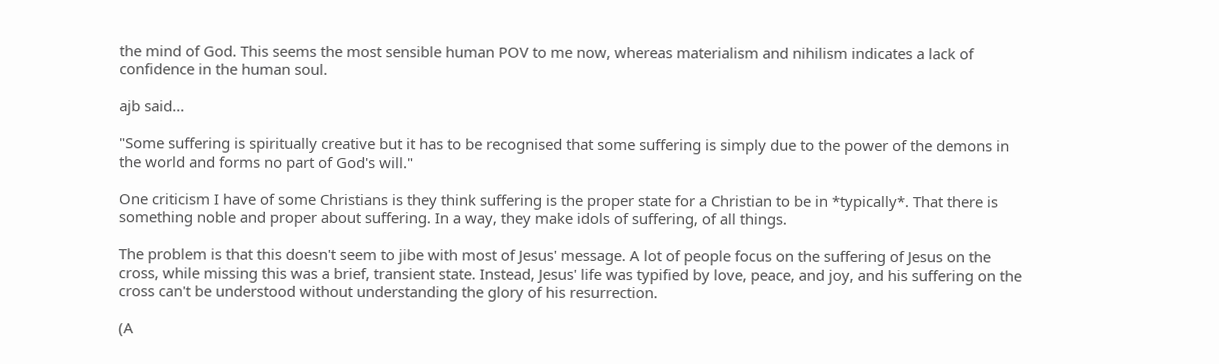the mind of God. This seems the most sensible human POV to me now, whereas materialism and nihilism indicates a lack of confidence in the human soul.

ajb said...

"Some suffering is spiritually creative but it has to be recognised that some suffering is simply due to the power of the demons in the world and forms no part of God's will."

One criticism I have of some Christians is they think suffering is the proper state for a Christian to be in *typically*. That there is something noble and proper about suffering. In a way, they make idols of suffering, of all things.

The problem is that this doesn't seem to jibe with most of Jesus' message. A lot of people focus on the suffering of Jesus on the cross, while missing this was a brief, transient state. Instead, Jesus' life was typified by love, peace, and joy, and his suffering on the cross can't be understood without understanding the glory of his resurrection.

(A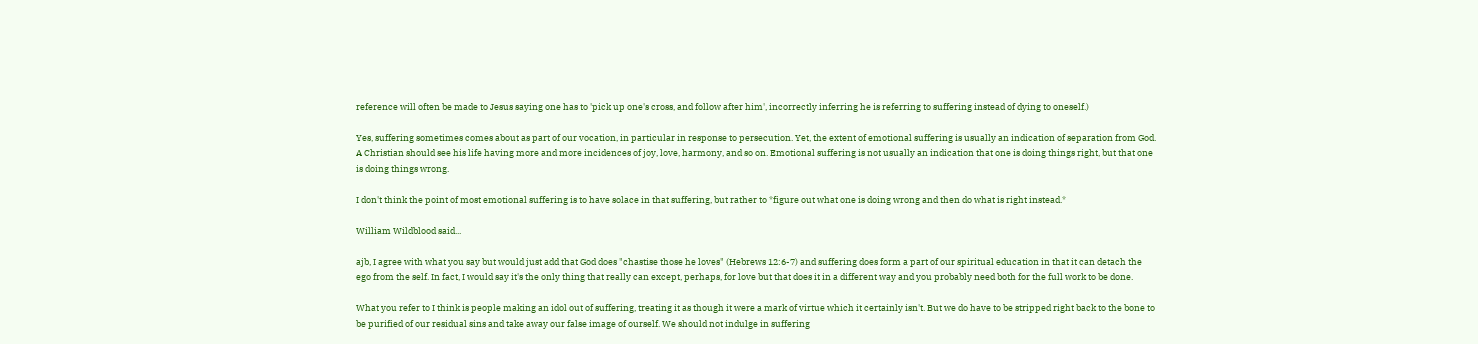reference will often be made to Jesus saying one has to 'pick up one's cross, and follow after him', incorrectly inferring he is referring to suffering instead of dying to oneself.)

Yes, suffering sometimes comes about as part of our vocation, in particular in response to persecution. Yet, the extent of emotional suffering is usually an indication of separation from God. A Christian should see his life having more and more incidences of joy, love, harmony, and so on. Emotional suffering is not usually an indication that one is doing things right, but that one is doing things wrong.

I don't think the point of most emotional suffering is to have solace in that suffering, but rather to *figure out what one is doing wrong and then do what is right instead.*

William Wildblood said...

ajb, I agree with what you say but would just add that God does "chastise those he loves" (Hebrews 12:6-7) and suffering does form a part of our spiritual education in that it can detach the ego from the self. In fact, I would say it's the only thing that really can except, perhaps, for love but that does it in a different way and you probably need both for the full work to be done.

What you refer to I think is people making an idol out of suffering, treating it as though it were a mark of virtue which it certainly isn't. But we do have to be stripped right back to the bone to be purified of our residual sins and take away our false image of ourself. We should not indulge in suffering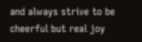and always strive to be cheerful but real joy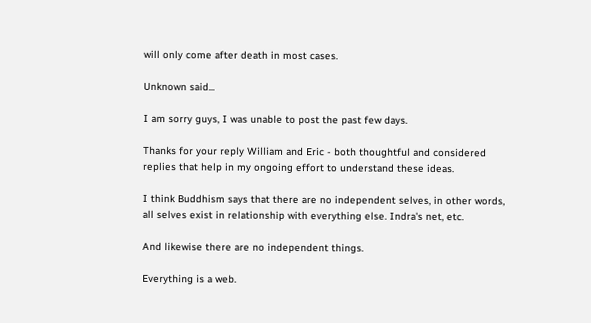will only come after death in most cases.

Unknown said...

I am sorry guys, I was unable to post the past few days.

Thanks for your reply William and Eric - both thoughtful and considered replies that help in my ongoing effort to understand these ideas.

I think Buddhism says that there are no independent selves, in other words, all selves exist in relationship with everything else. Indra's net, etc.

And likewise there are no independent things.

Everything is a web.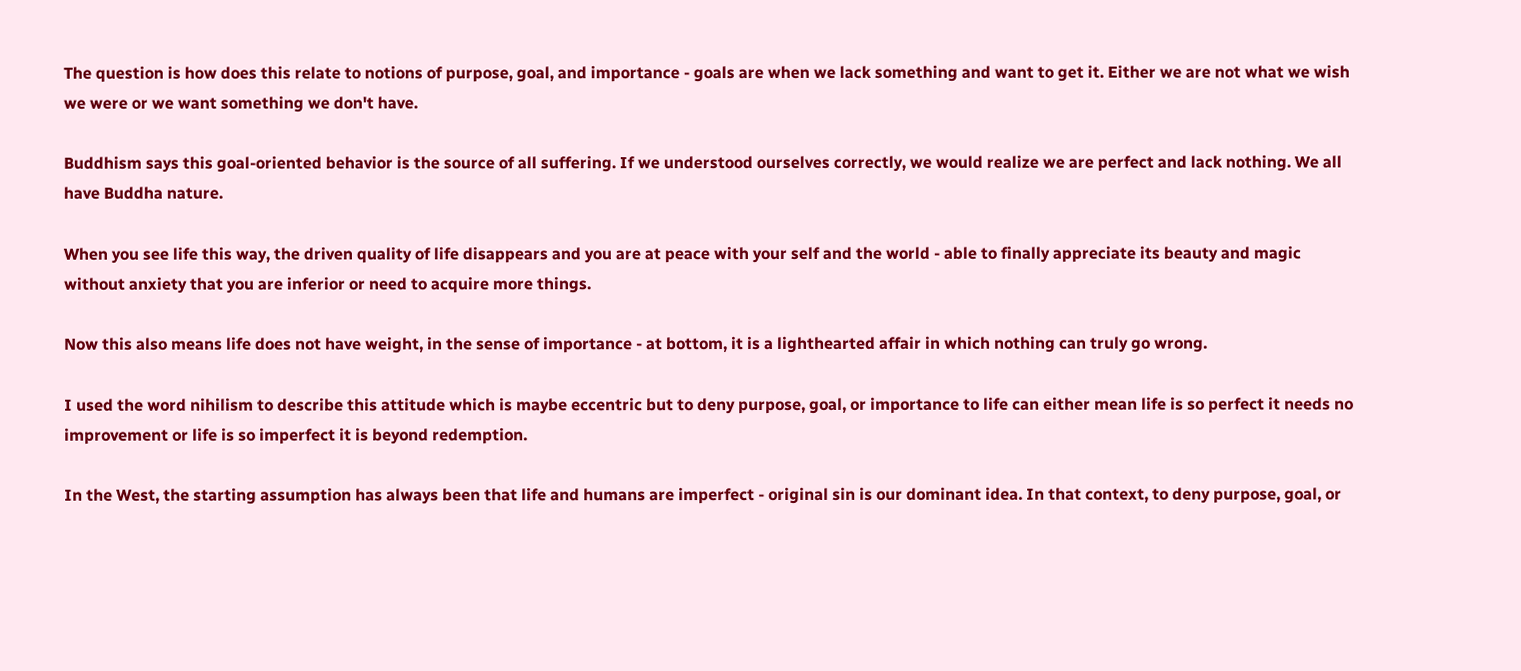The question is how does this relate to notions of purpose, goal, and importance - goals are when we lack something and want to get it. Either we are not what we wish we were or we want something we don't have.

Buddhism says this goal-oriented behavior is the source of all suffering. If we understood ourselves correctly, we would realize we are perfect and lack nothing. We all have Buddha nature.

When you see life this way, the driven quality of life disappears and you are at peace with your self and the world - able to finally appreciate its beauty and magic without anxiety that you are inferior or need to acquire more things.

Now this also means life does not have weight, in the sense of importance - at bottom, it is a lighthearted affair in which nothing can truly go wrong.

I used the word nihilism to describe this attitude which is maybe eccentric but to deny purpose, goal, or importance to life can either mean life is so perfect it needs no improvement or life is so imperfect it is beyond redemption.

In the West, the starting assumption has always been that life and humans are imperfect - original sin is our dominant idea. In that context, to deny purpose, goal, or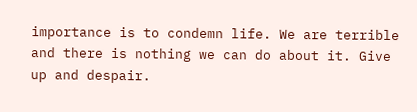importance is to condemn life. We are terrible and there is nothing we can do about it. Give up and despair.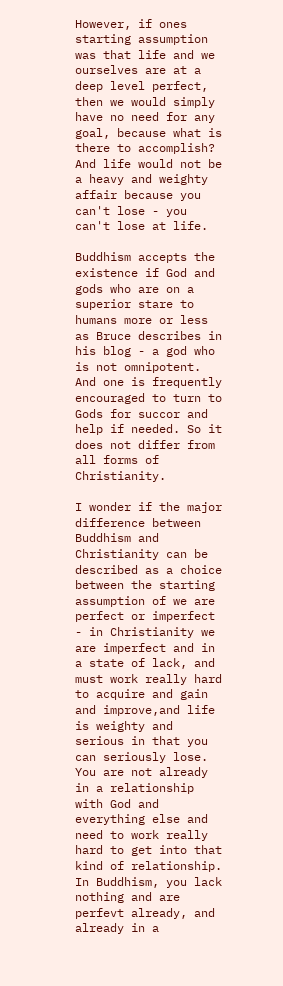However, if ones starting assumption was that life and we ourselves are at a deep level perfect, then we would simply have no need for any goal, because what is there to accomplish? And life would not be a heavy and weighty affair because you can't lose - you can't lose at life.

Buddhism accepts the existence if God and gods who are on a superior stare to humans more or less as Bruce describes in his blog - a god who is not omnipotent. And one is frequently encouraged to turn to Gods for succor and help if needed. So it does not differ from all forms of Christianity.

I wonder if the major difference between Buddhism and Christianity can be described as a choice between the starting assumption of we are perfect or imperfect - in Christianity we are imperfect and in a state of lack, and must work really hard to acquire and gain and improve,and life is weighty and serious in that you can seriously lose. You are not already in a relationship with God and everything else and need to work really hard to get into that kind of relationship. In Buddhism, you lack nothing and are perfevt already, and already in a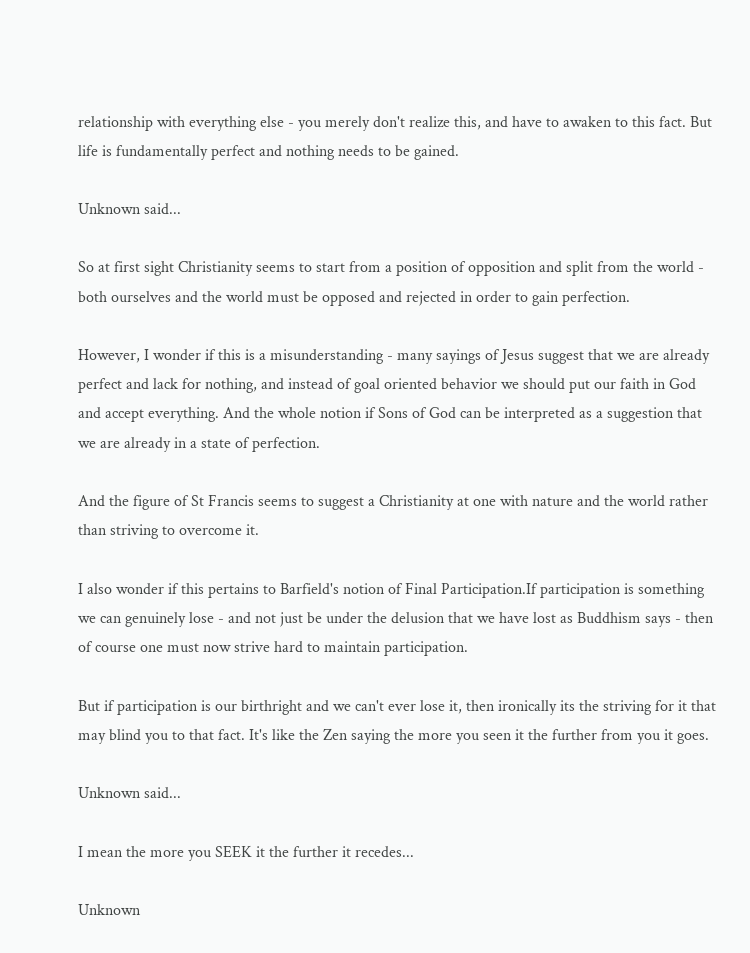relationship with everything else - you merely don't realize this, and have to awaken to this fact. But life is fundamentally perfect and nothing needs to be gained.

Unknown said...

So at first sight Christianity seems to start from a position of opposition and split from the world - both ourselves and the world must be opposed and rejected in order to gain perfection.

However, I wonder if this is a misunderstanding - many sayings of Jesus suggest that we are already perfect and lack for nothing, and instead of goal oriented behavior we should put our faith in God and accept everything. And the whole notion if Sons of God can be interpreted as a suggestion that we are already in a state of perfection.

And the figure of St Francis seems to suggest a Christianity at one with nature and the world rather than striving to overcome it.

I also wonder if this pertains to Barfield's notion of Final Participation.If participation is something we can genuinely lose - and not just be under the delusion that we have lost as Buddhism says - then of course one must now strive hard to maintain participation.

But if participation is our birthright and we can't ever lose it, then ironically its the striving for it that may blind you to that fact. It's like the Zen saying the more you seen it the further from you it goes.

Unknown said...

I mean the more you SEEK it the further it recedes...

Unknown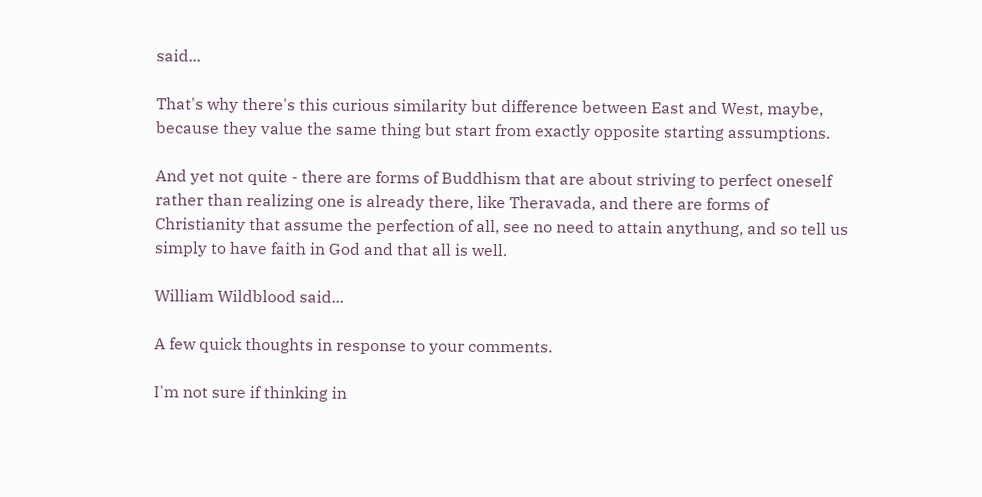said...

That's why there's this curious similarity but difference between East and West, maybe, because they value the same thing but start from exactly opposite starting assumptions.

And yet not quite - there are forms of Buddhism that are about striving to perfect oneself rather than realizing one is already there, like Theravada, and there are forms of Christianity that assume the perfection of all, see no need to attain anythung, and so tell us simply to have faith in God and that all is well.

William Wildblood said...

A few quick thoughts in response to your comments.

I'm not sure if thinking in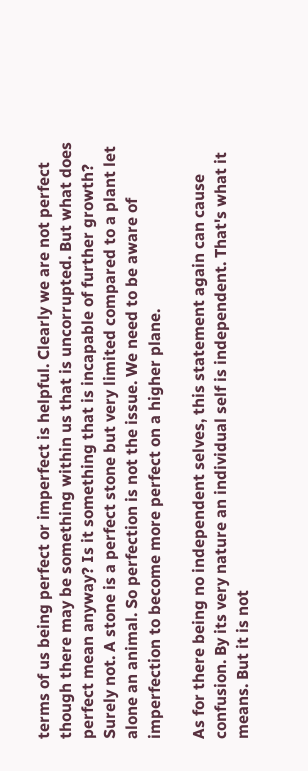terms of us being perfect or imperfect is helpful. Clearly we are not perfect though there may be something within us that is uncorrupted. But what does perfect mean anyway? Is it something that is incapable of further growth? Surely not. A stone is a perfect stone but very limited compared to a plant let alone an animal. So perfection is not the issue. We need to be aware of imperfection to become more perfect on a higher plane.

As for there being no independent selves, this statement again can cause confusion. By its very nature an individual self is independent. That's what it means. But it is not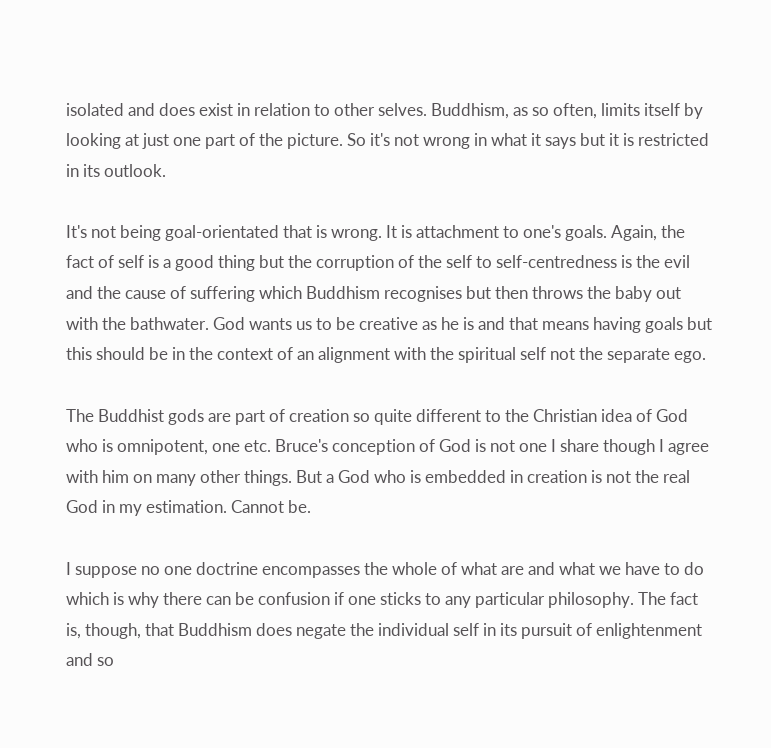isolated and does exist in relation to other selves. Buddhism, as so often, limits itself by looking at just one part of the picture. So it's not wrong in what it says but it is restricted in its outlook.

It's not being goal-orientated that is wrong. It is attachment to one's goals. Again, the fact of self is a good thing but the corruption of the self to self-centredness is the evil and the cause of suffering which Buddhism recognises but then throws the baby out with the bathwater. God wants us to be creative as he is and that means having goals but this should be in the context of an alignment with the spiritual self not the separate ego.

The Buddhist gods are part of creation so quite different to the Christian idea of God who is omnipotent, one etc. Bruce's conception of God is not one I share though I agree with him on many other things. But a God who is embedded in creation is not the real God in my estimation. Cannot be.

I suppose no one doctrine encompasses the whole of what are and what we have to do which is why there can be confusion if one sticks to any particular philosophy. The fact is, though, that Buddhism does negate the individual self in its pursuit of enlightenment and so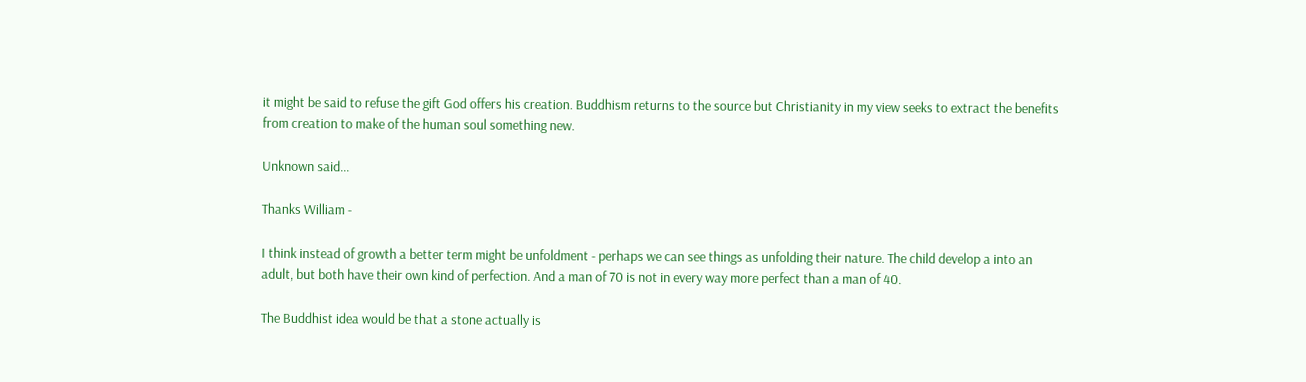it might be said to refuse the gift God offers his creation. Buddhism returns to the source but Christianity in my view seeks to extract the benefits from creation to make of the human soul something new.

Unknown said...

Thanks William -

I think instead of growth a better term might be unfoldment - perhaps we can see things as unfolding their nature. The child develop a into an adult, but both have their own kind of perfection. And a man of 70 is not in every way more perfect than a man of 40.

The Buddhist idea would be that a stone actually is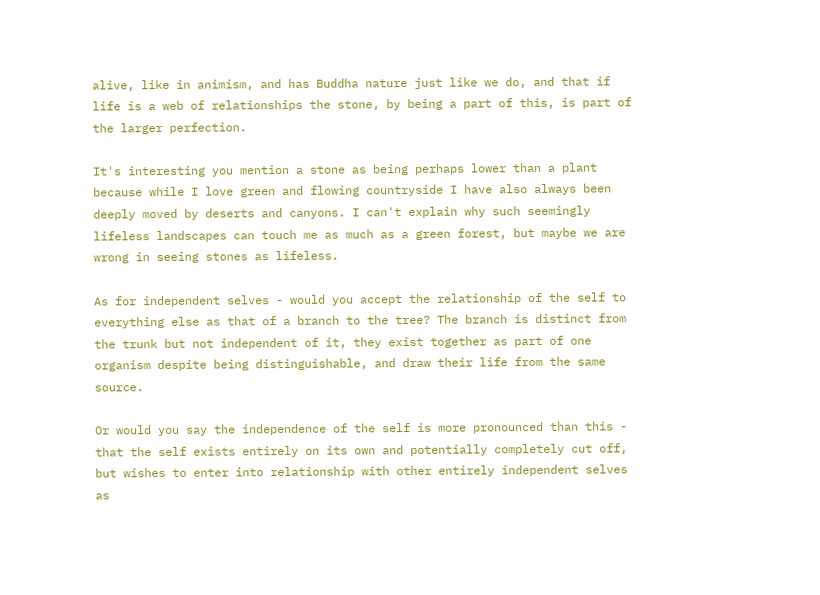alive, like in animism, and has Buddha nature just like we do, and that if life is a web of relationships the stone, by being a part of this, is part of the larger perfection.

It's interesting you mention a stone as being perhaps lower than a plant because while I love green and flowing countryside I have also always been deeply moved by deserts and canyons. I can't explain why such seemingly lifeless landscapes can touch me as much as a green forest, but maybe we are wrong in seeing stones as lifeless.

As for independent selves - would you accept the relationship of the self to everything else as that of a branch to the tree? The branch is distinct from the trunk but not independent of it, they exist together as part of one organism despite being distinguishable, and draw their life from the same source.

Or would you say the independence of the self is more pronounced than this - that the self exists entirely on its own and potentially completely cut off, but wishes to enter into relationship with other entirely independent selves as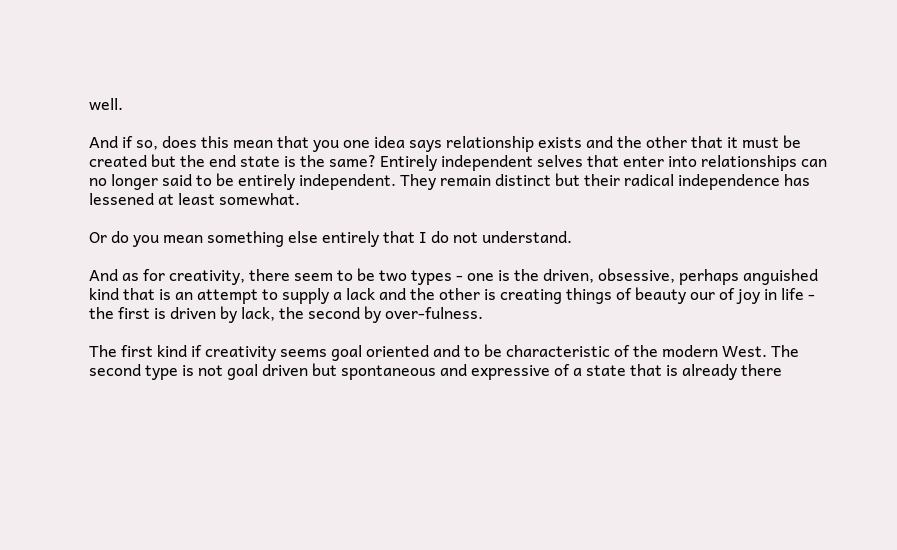well.

And if so, does this mean that you one idea says relationship exists and the other that it must be created but the end state is the same? Entirely independent selves that enter into relationships can no longer said to be entirely independent. They remain distinct but their radical independence has lessened at least somewhat.

Or do you mean something else entirely that I do not understand.

And as for creativity, there seem to be two types - one is the driven, obsessive, perhaps anguished kind that is an attempt to supply a lack and the other is creating things of beauty our of joy in life - the first is driven by lack, the second by over-fulness.

The first kind if creativity seems goal oriented and to be characteristic of the modern West. The second type is not goal driven but spontaneous and expressive of a state that is already there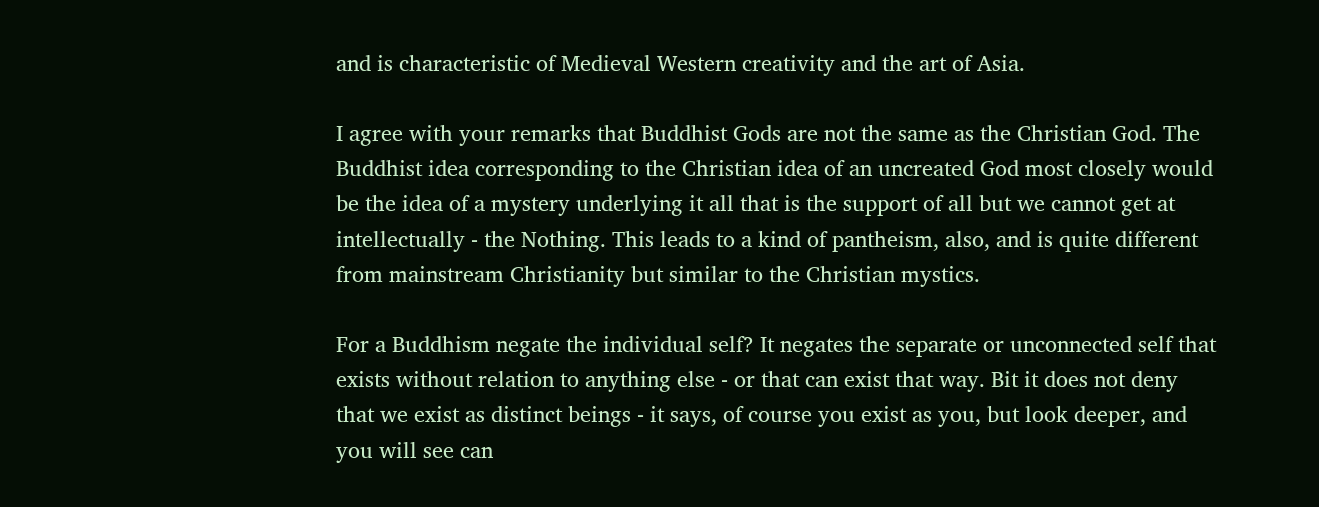and is characteristic of Medieval Western creativity and the art of Asia.

I agree with your remarks that Buddhist Gods are not the same as the Christian God. The Buddhist idea corresponding to the Christian idea of an uncreated God most closely would be the idea of a mystery underlying it all that is the support of all but we cannot get at intellectually - the Nothing. This leads to a kind of pantheism, also, and is quite different from mainstream Christianity but similar to the Christian mystics.

For a Buddhism negate the individual self? It negates the separate or unconnected self that exists without relation to anything else - or that can exist that way. Bit it does not deny that we exist as distinct beings - it says, of course you exist as you, but look deeper, and you will see can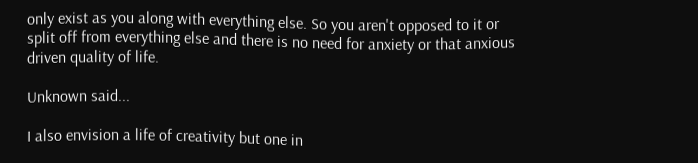only exist as you along with everything else. So you aren't opposed to it or split off from everything else and there is no need for anxiety or that anxious driven quality of life.

Unknown said...

I also envision a life of creativity but one in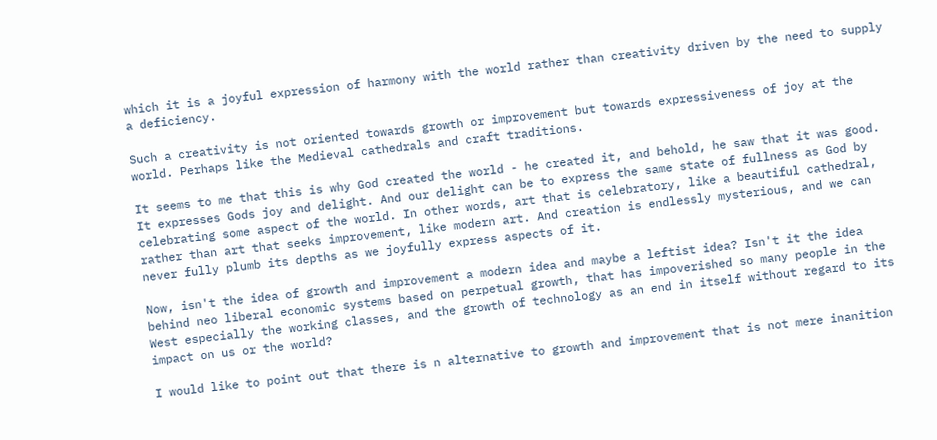which it is a joyful expression of harmony with the world rather than creativity driven by the need to supply a deficiency.

Such a creativity is not oriented towards growth or improvement but towards expressiveness of joy at the world. Perhaps like the Medieval cathedrals and craft traditions.

It seems to me that this is why God created the world - he created it, and behold, he saw that it was good. It expresses Gods joy and delight. And our delight can be to express the same state of fullness as God by celebrating some aspect of the world. In other words, art that is celebratory, like a beautiful cathedral, rather than art that seeks improvement, like modern art. And creation is endlessly mysterious, and we can never fully plumb its depths as we joyfully express aspects of it.

Now, isn't the idea of growth and improvement a modern idea and maybe a leftist idea? Isn't it the idea behind neo liberal economic systems based on perpetual growth, that has impoverished so many people in the West especially the working classes, and the growth of technology as an end in itself without regard to its impact on us or the world?

I would like to point out that there is n alternative to growth and improvement that is not mere inanition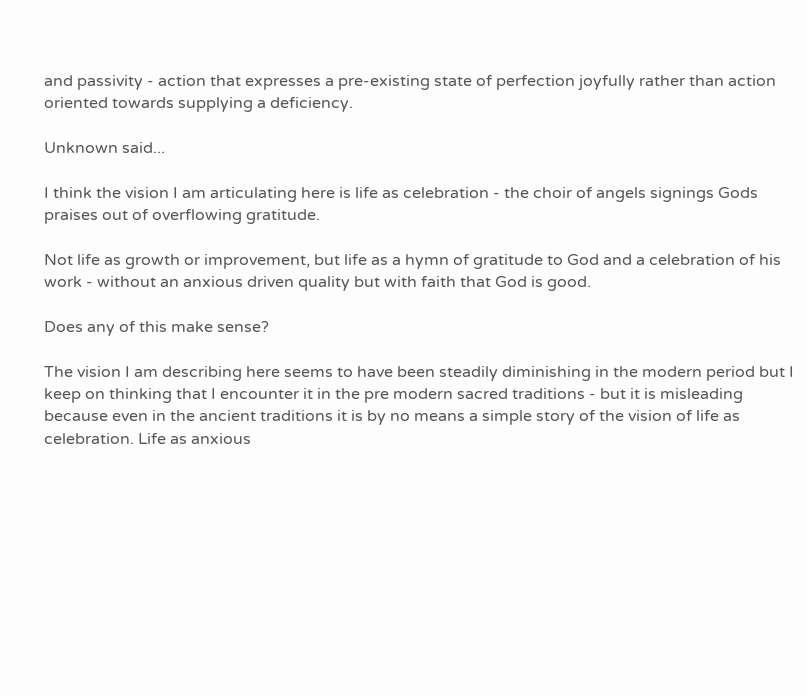and passivity - action that expresses a pre-existing state of perfection joyfully rather than action oriented towards supplying a deficiency.

Unknown said...

I think the vision I am articulating here is life as celebration - the choir of angels signings Gods praises out of overflowing gratitude.

Not life as growth or improvement, but life as a hymn of gratitude to God and a celebration of his work - without an anxious driven quality but with faith that God is good.

Does any of this make sense?

The vision I am describing here seems to have been steadily diminishing in the modern period but I keep on thinking that I encounter it in the pre modern sacred traditions - but it is misleading because even in the ancient traditions it is by no means a simple story of the vision of life as celebration. Life as anxious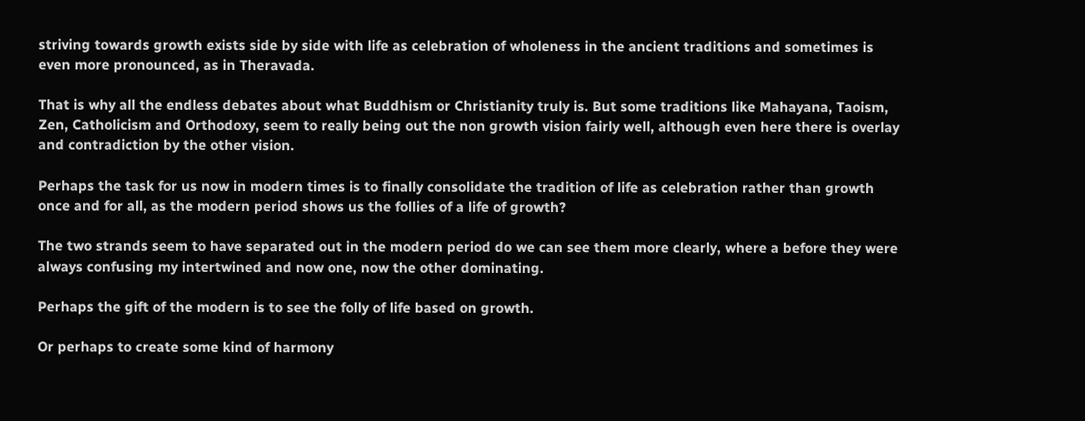striving towards growth exists side by side with life as celebration of wholeness in the ancient traditions and sometimes is even more pronounced, as in Theravada.

That is why all the endless debates about what Buddhism or Christianity truly is. But some traditions like Mahayana, Taoism, Zen, Catholicism and Orthodoxy, seem to really being out the non growth vision fairly well, although even here there is overlay and contradiction by the other vision.

Perhaps the task for us now in modern times is to finally consolidate the tradition of life as celebration rather than growth once and for all, as the modern period shows us the follies of a life of growth?

The two strands seem to have separated out in the modern period do we can see them more clearly, where a before they were always confusing my intertwined and now one, now the other dominating.

Perhaps the gift of the modern is to see the folly of life based on growth.

Or perhaps to create some kind of harmony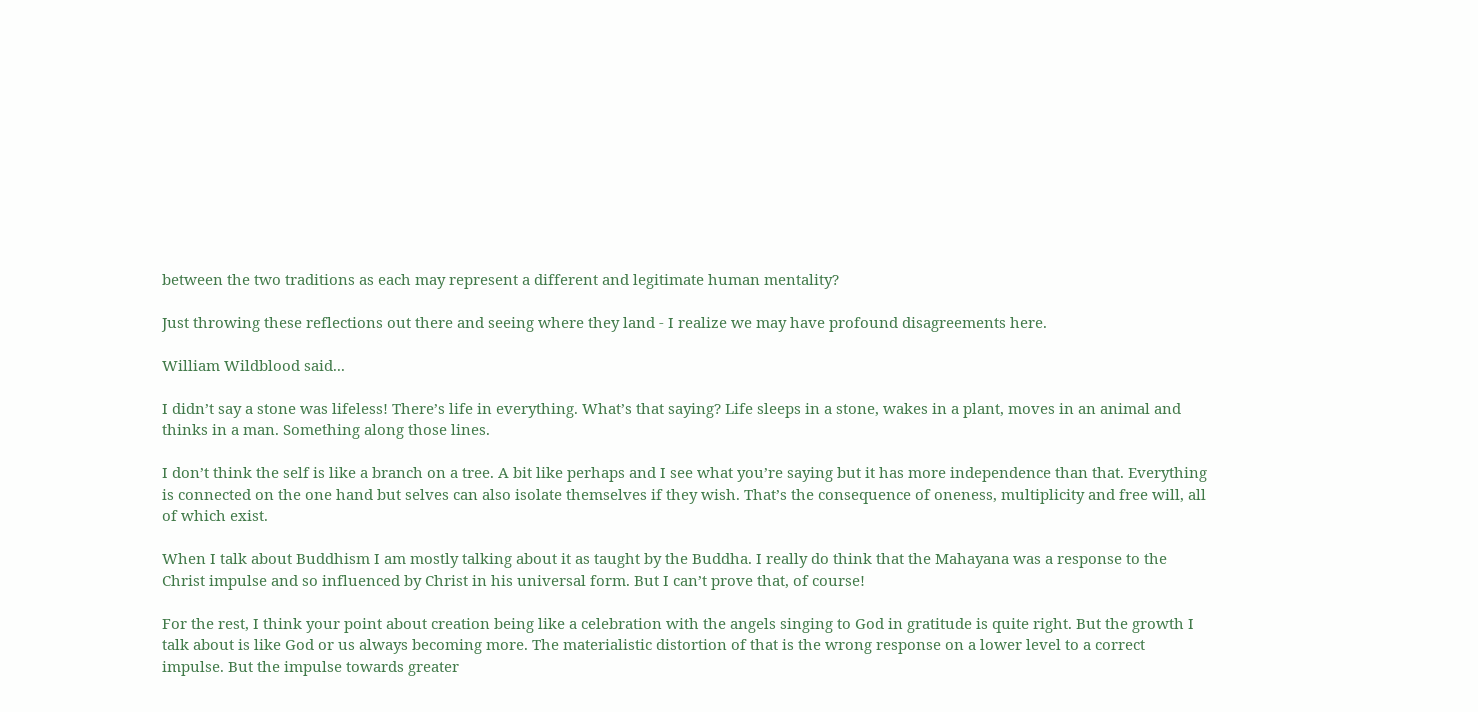between the two traditions as each may represent a different and legitimate human mentality?

Just throwing these reflections out there and seeing where they land - I realize we may have profound disagreements here.

William Wildblood said...

I didn’t say a stone was lifeless! There’s life in everything. What’s that saying? Life sleeps in a stone, wakes in a plant, moves in an animal and thinks in a man. Something along those lines.

I don’t think the self is like a branch on a tree. A bit like perhaps and I see what you’re saying but it has more independence than that. Everything is connected on the one hand but selves can also isolate themselves if they wish. That’s the consequence of oneness, multiplicity and free will, all of which exist.

When I talk about Buddhism I am mostly talking about it as taught by the Buddha. I really do think that the Mahayana was a response to the Christ impulse and so influenced by Christ in his universal form. But I can’t prove that, of course!

For the rest, I think your point about creation being like a celebration with the angels singing to God in gratitude is quite right. But the growth I talk about is like God or us always becoming more. The materialistic distortion of that is the wrong response on a lower level to a correct impulse. But the impulse towards greater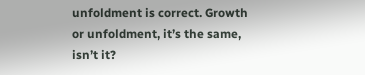unfoldment is correct. Growth or unfoldment, it’s the same, isn’t it?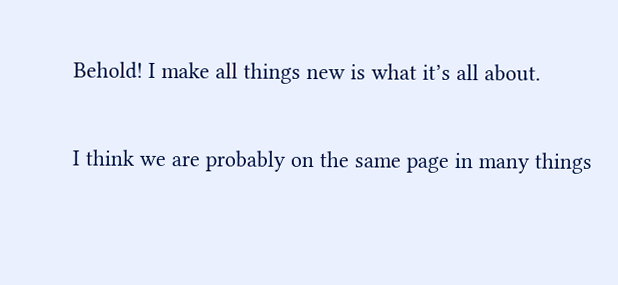Behold! I make all things new is what it’s all about.

I think we are probably on the same page in many things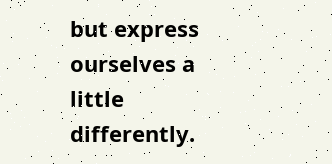but express ourselves a little differently.